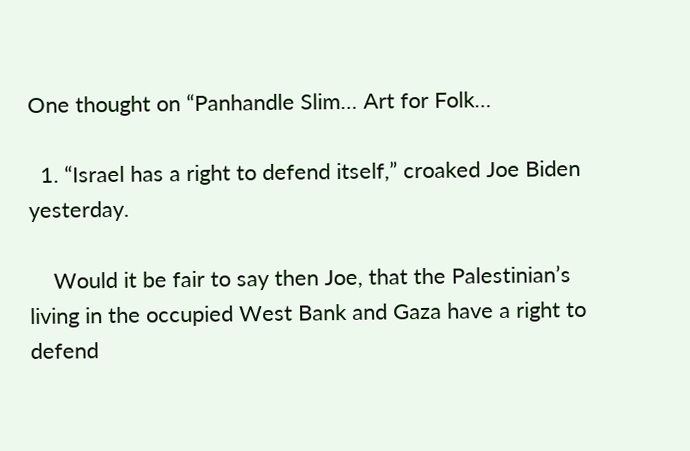One thought on “Panhandle Slim… Art for Folk…

  1. “Israel has a right to defend itself,” croaked Joe Biden yesterday.

    Would it be fair to say then Joe, that the Palestinian’s living in the occupied West Bank and Gaza have a right to defend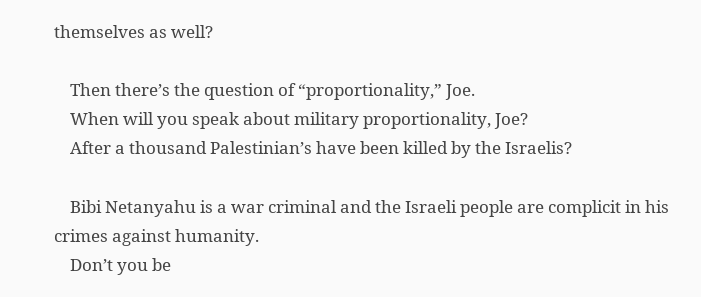themselves as well?

    Then there’s the question of “proportionality,” Joe.
    When will you speak about military proportionality, Joe?
    After a thousand Palestinian’s have been killed by the Israelis?

    Bibi Netanyahu is a war criminal and the Israeli people are complicit in his crimes against humanity.
    Don’t you be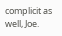complicit as well, Joe.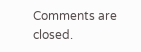Comments are closed.